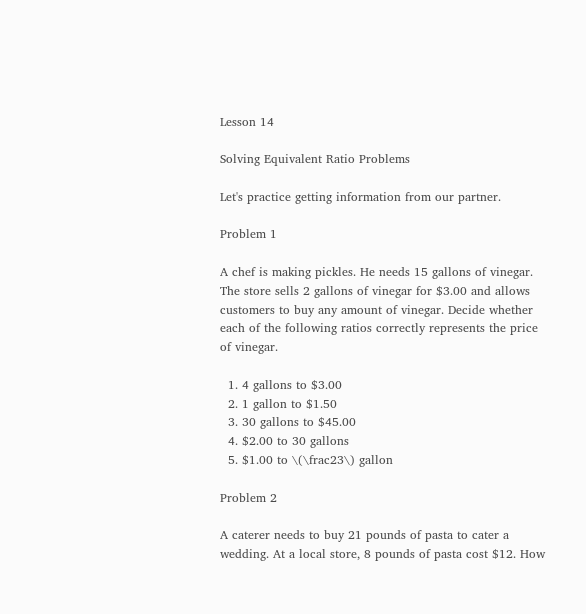Lesson 14

Solving Equivalent Ratio Problems

Let's practice getting information from our partner.

Problem 1

A chef is making pickles. He needs 15 gallons of vinegar. The store sells 2 gallons of vinegar for $3.00 and allows customers to buy any amount of vinegar. Decide whether each of the following ratios correctly represents the price of vinegar.

  1. 4 gallons to $3.00
  2. 1 gallon to $1.50
  3. 30 gallons to $45.00
  4. $2.00 to 30 gallons
  5. $1.00 to \(\frac23\) gallon

Problem 2

A caterer needs to buy 21 pounds of pasta to cater a wedding. At a local store, 8 pounds of pasta cost $12. How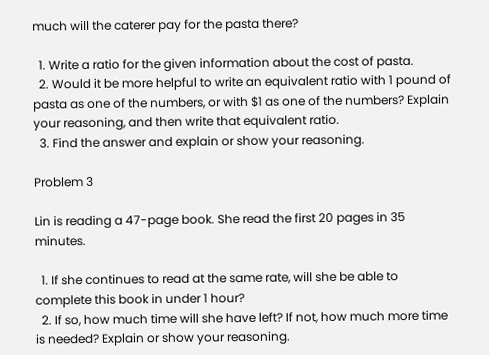much will the caterer pay for the pasta there?

  1. Write a ratio for the given information about the cost of pasta.
  2. Would it be more helpful to write an equivalent ratio with 1 pound of pasta as one of the numbers, or with $1 as one of the numbers? Explain your reasoning, and then write that equivalent ratio.
  3. Find the answer and explain or show your reasoning.

Problem 3

Lin is reading a 47-page book. She read the first 20 pages in 35 minutes.

  1. If she continues to read at the same rate, will she be able to complete this book in under 1 hour?
  2. If so, how much time will she have left? If not, how much more time is needed? Explain or show your reasoning.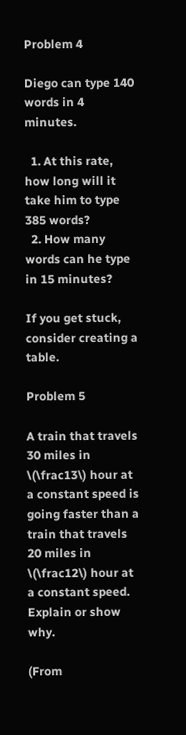Problem 4

Diego can type 140 words in 4 minutes.

  1. At this rate, how long will it take him to type 385 words?
  2. How many words can he type in 15 minutes?

If you get stuck, consider creating a table.

Problem 5

A train that travels 30 miles in \(\frac13\) hour at a constant speed is going faster than a train that travels 20 miles in \(\frac12\) hour at a constant speed. Explain or show why.

(From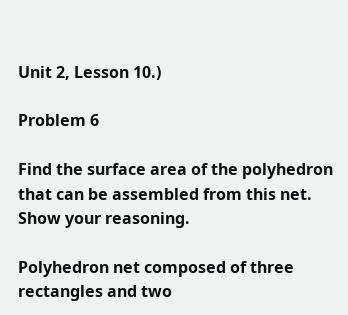Unit 2, Lesson 10.)

Problem 6

Find the surface area of the polyhedron that can be assembled from this net. Show your reasoning.

Polyhedron net composed of three rectangles and two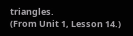triangles.
(From Unit 1, Lesson 14.)